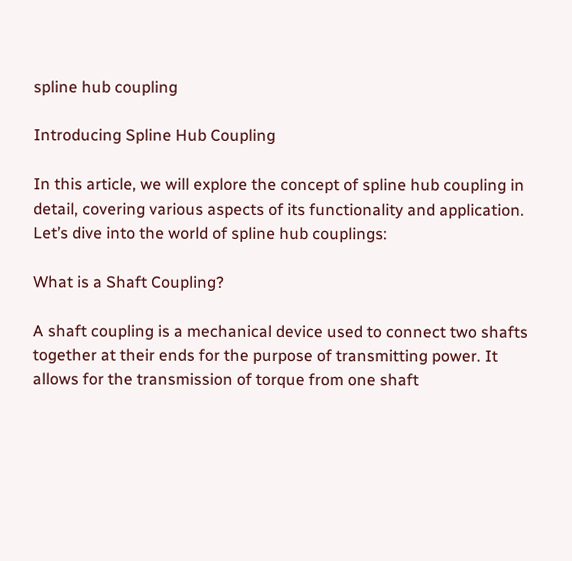spline hub coupling

Introducing Spline Hub Coupling

In this article, we will explore the concept of spline hub coupling in detail, covering various aspects of its functionality and application. Let’s dive into the world of spline hub couplings:

What is a Shaft Coupling?

A shaft coupling is a mechanical device used to connect two shafts together at their ends for the purpose of transmitting power. It allows for the transmission of torque from one shaft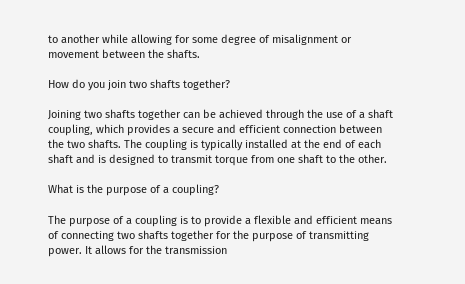to another while allowing for some degree of misalignment or movement between the shafts.

How do you join two shafts together?

Joining two shafts together can be achieved through the use of a shaft coupling, which provides a secure and efficient connection between the two shafts. The coupling is typically installed at the end of each shaft and is designed to transmit torque from one shaft to the other.

What is the purpose of a coupling?

The purpose of a coupling is to provide a flexible and efficient means of connecting two shafts together for the purpose of transmitting power. It allows for the transmission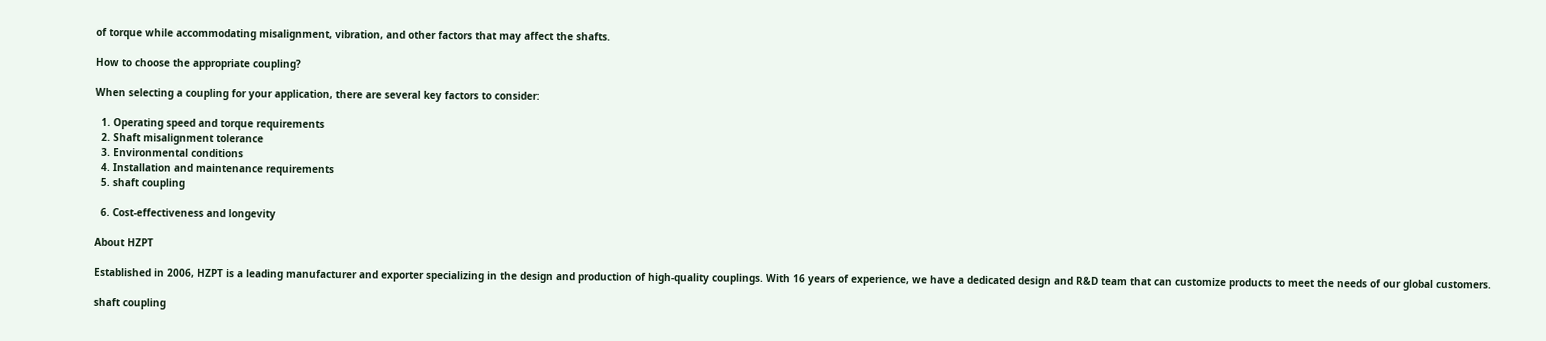of torque while accommodating misalignment, vibration, and other factors that may affect the shafts.

How to choose the appropriate coupling?

When selecting a coupling for your application, there are several key factors to consider:

  1. Operating speed and torque requirements
  2. Shaft misalignment tolerance
  3. Environmental conditions
  4. Installation and maintenance requirements
  5. shaft coupling

  6. Cost-effectiveness and longevity

About HZPT

Established in 2006, HZPT is a leading manufacturer and exporter specializing in the design and production of high-quality couplings. With 16 years of experience, we have a dedicated design and R&D team that can customize products to meet the needs of our global customers.

shaft coupling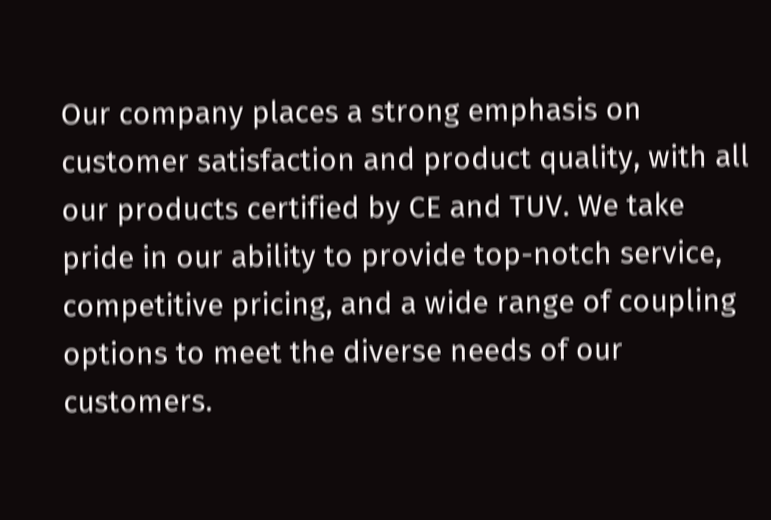Our company places a strong emphasis on customer satisfaction and product quality, with all our products certified by CE and TUV. We take pride in our ability to provide top-notch service, competitive pricing, and a wide range of coupling options to meet the diverse needs of our customers.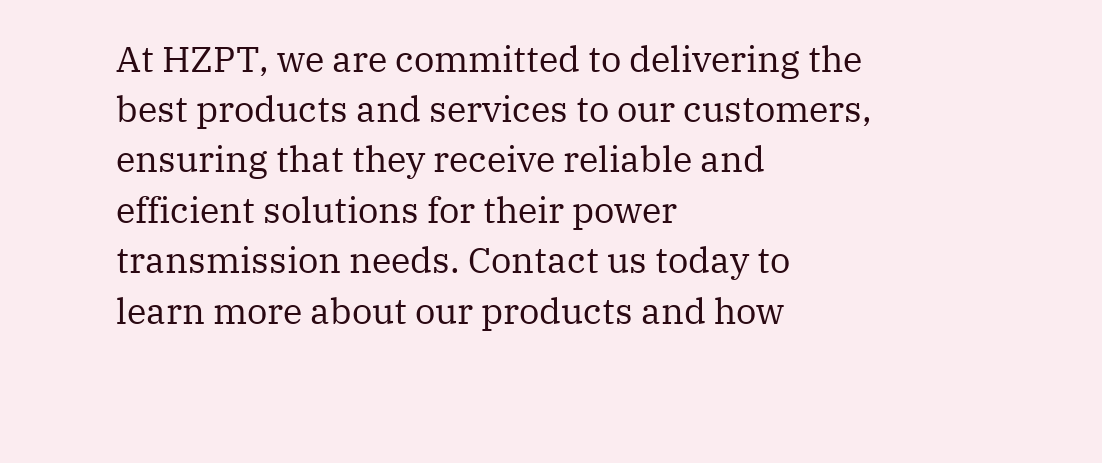At HZPT, we are committed to delivering the best products and services to our customers, ensuring that they receive reliable and efficient solutions for their power transmission needs. Contact us today to learn more about our products and how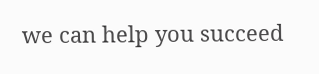we can help you succeed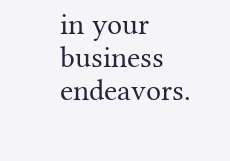in your business endeavors.